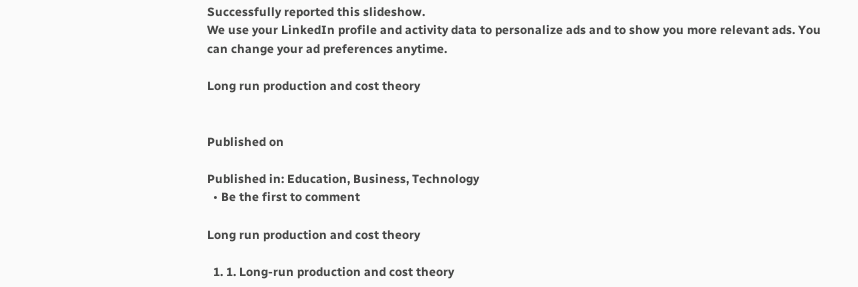Successfully reported this slideshow.
We use your LinkedIn profile and activity data to personalize ads and to show you more relevant ads. You can change your ad preferences anytime.

Long run production and cost theory


Published on

Published in: Education, Business, Technology
  • Be the first to comment

Long run production and cost theory

  1. 1. Long-run production and cost theory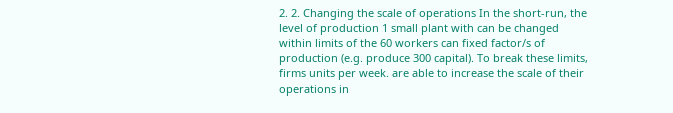2. 2. Changing the scale of operations In the short-run, the level of production 1 small plant with can be changed within limits of the 60 workers can fixed factor/s of production (e.g. produce 300 capital). To break these limits, firms units per week. are able to increase the scale of their operations in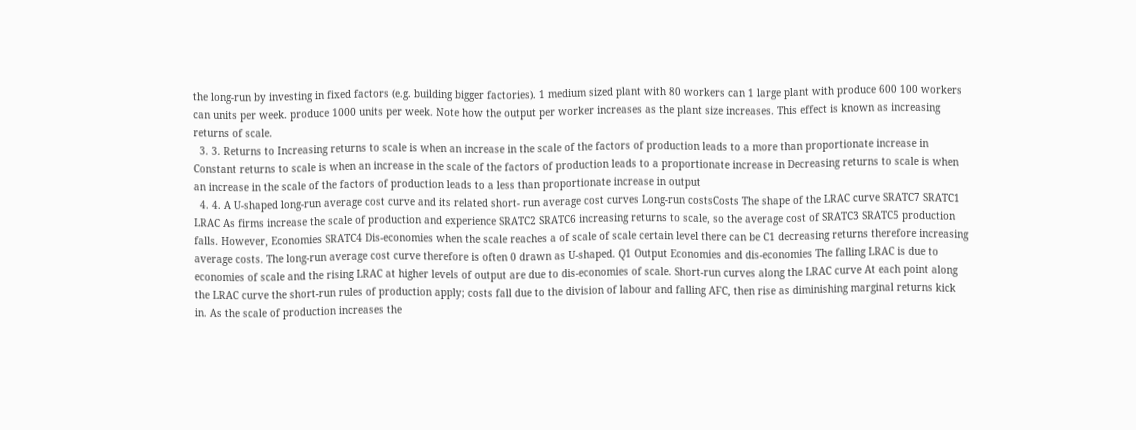the long-run by investing in fixed factors (e.g. building bigger factories). 1 medium sized plant with 80 workers can 1 large plant with produce 600 100 workers can units per week. produce 1000 units per week. Note how the output per worker increases as the plant size increases. This effect is known as increasing returns of scale.
  3. 3. Returns to Increasing returns to scale is when an increase in the scale of the factors of production leads to a more than proportionate increase in Constant returns to scale is when an increase in the scale of the factors of production leads to a proportionate increase in Decreasing returns to scale is when an increase in the scale of the factors of production leads to a less than proportionate increase in output
  4. 4. A U-shaped long-run average cost curve and its related short- run average cost curves Long-run costsCosts The shape of the LRAC curve SRATC7 SRATC1 LRAC As firms increase the scale of production and experience SRATC2 SRATC6 increasing returns to scale, so the average cost of SRATC3 SRATC5 production falls. However, Economies SRATC4 Dis-economies when the scale reaches a of scale of scale certain level there can be C1 decreasing returns therefore increasing average costs. The long-run average cost curve therefore is often 0 drawn as U-shaped. Q1 Output Economies and dis-economies The falling LRAC is due to economies of scale and the rising LRAC at higher levels of output are due to dis-economies of scale. Short-run curves along the LRAC curve At each point along the LRAC curve the short-run rules of production apply; costs fall due to the division of labour and falling AFC, then rise as diminishing marginal returns kick in. As the scale of production increases the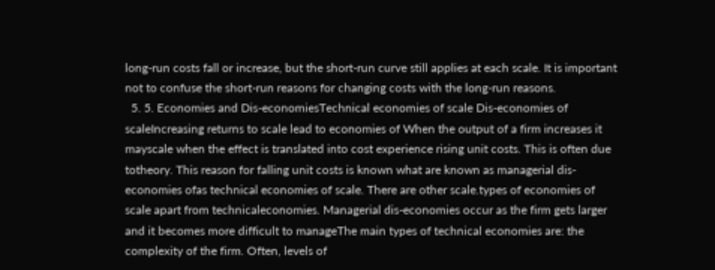long-run costs fall or increase, but the short-run curve still applies at each scale. It is important not to confuse the short-run reasons for changing costs with the long-run reasons.
  5. 5. Economies and Dis-economiesTechnical economies of scale Dis-economies of scaleIncreasing returns to scale lead to economies of When the output of a firm increases it mayscale when the effect is translated into cost experience rising unit costs. This is often due totheory. This reason for falling unit costs is known what are known as managerial dis-economies ofas technical economies of scale. There are other scale.types of economies of scale apart from technicaleconomies. Managerial dis-economies occur as the firm gets larger and it becomes more difficult to manageThe main types of technical economies are: the complexity of the firm. Often, levels of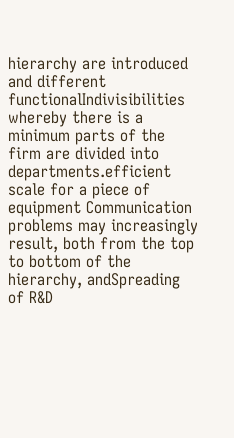hierarchy are introduced and different functionalIndivisibilities whereby there is a minimum parts of the firm are divided into departments.efficient scale for a piece of equipment Communication problems may increasingly result, both from the top to bottom of the hierarchy, andSpreading of R&D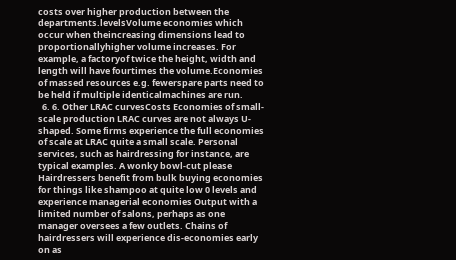costs over higher production between the departments.levelsVolume economies which occur when theincreasing dimensions lead to proportionallyhigher volume increases. For example, a factoryof twice the height, width and length will have fourtimes the volume.Economies of massed resources e.g. fewerspare parts need to be held if multiple identicalmachines are run.
  6. 6. Other LRAC curvesCosts Economies of small-scale production LRAC curves are not always U-shaped. Some firms experience the full economies of scale at LRAC quite a small scale. Personal services, such as hairdressing for instance, are typical examples. A wonky bowl-cut please Hairdressers benefit from bulk buying economies for things like shampoo at quite low 0 levels and experience managerial economies Output with a limited number of salons, perhaps as one manager oversees a few outlets. Chains of hairdressers will experience dis-economies early on as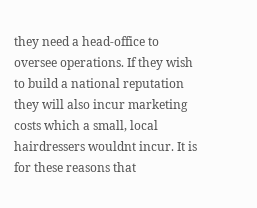they need a head-office to oversee operations. If they wish to build a national reputation they will also incur marketing costs which a small, local hairdressers wouldnt incur. It is for these reasons that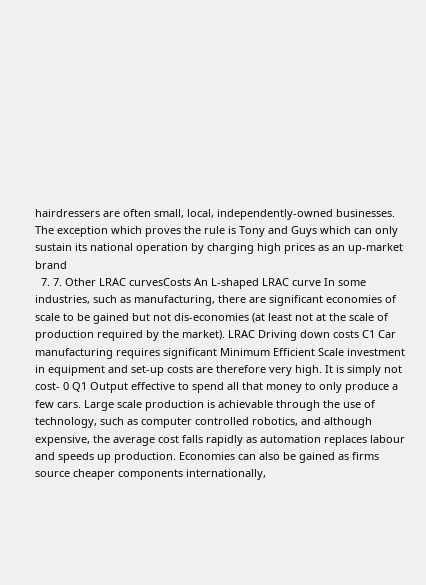hairdressers are often small, local, independently-owned businesses. The exception which proves the rule is Tony and Guys which can only sustain its national operation by charging high prices as an up-market brand
  7. 7. Other LRAC curvesCosts An L-shaped LRAC curve In some industries, such as manufacturing, there are significant economies of scale to be gained but not dis-economies (at least not at the scale of production required by the market). LRAC Driving down costs C1 Car manufacturing requires significant Minimum Efficient Scale investment in equipment and set-up costs are therefore very high. It is simply not cost- 0 Q1 Output effective to spend all that money to only produce a few cars. Large scale production is achievable through the use of technology, such as computer controlled robotics, and although expensive, the average cost falls rapidly as automation replaces labour and speeds up production. Economies can also be gained as firms source cheaper components internationally,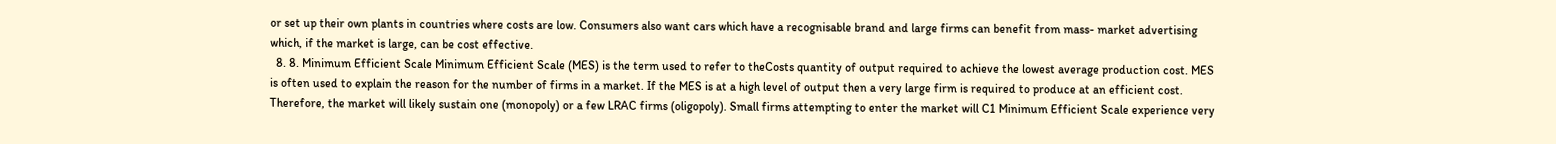or set up their own plants in countries where costs are low. Consumers also want cars which have a recognisable brand and large firms can benefit from mass- market advertising which, if the market is large, can be cost effective.
  8. 8. Minimum Efficient Scale Minimum Efficient Scale (MES) is the term used to refer to theCosts quantity of output required to achieve the lowest average production cost. MES is often used to explain the reason for the number of firms in a market. If the MES is at a high level of output then a very large firm is required to produce at an efficient cost. Therefore, the market will likely sustain one (monopoly) or a few LRAC firms (oligopoly). Small firms attempting to enter the market will C1 Minimum Efficient Scale experience very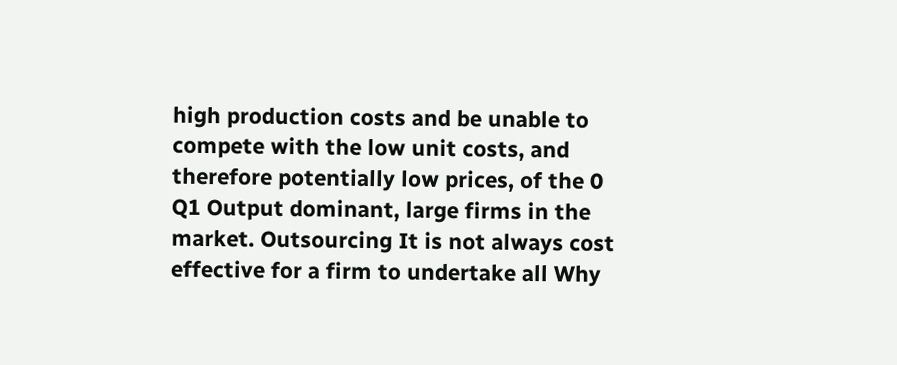high production costs and be unable to compete with the low unit costs, and therefore potentially low prices, of the 0 Q1 Output dominant, large firms in the market. Outsourcing It is not always cost effective for a firm to undertake all Why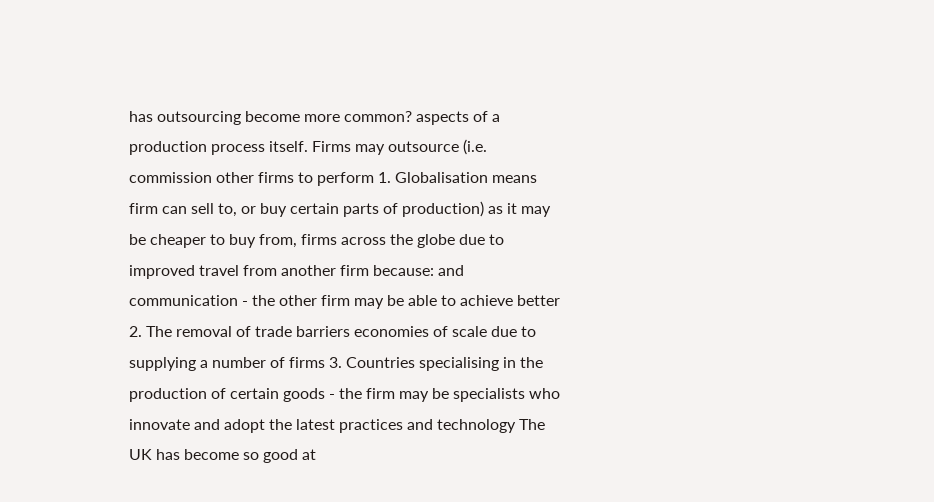has outsourcing become more common? aspects of a production process itself. Firms may outsource (i.e. commission other firms to perform 1. Globalisation means firm can sell to, or buy certain parts of production) as it may be cheaper to buy from, firms across the globe due to improved travel from another firm because: and communication - the other firm may be able to achieve better 2. The removal of trade barriers economies of scale due to supplying a number of firms 3. Countries specialising in the production of certain goods - the firm may be specialists who innovate and adopt the latest practices and technology The UK has become so good at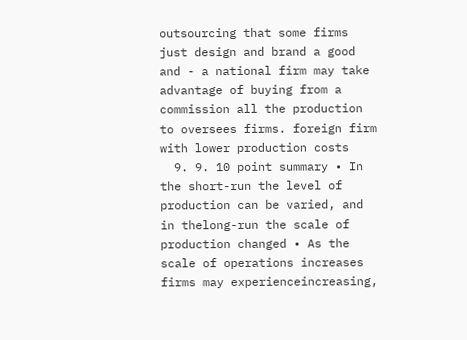outsourcing that some firms just design and brand a good and - a national firm may take advantage of buying from a commission all the production to oversees firms. foreign firm with lower production costs
  9. 9. 10 point summary • In the short-run the level of production can be varied, and in thelong-run the scale of production changed • As the scale of operations increases firms may experienceincreasing,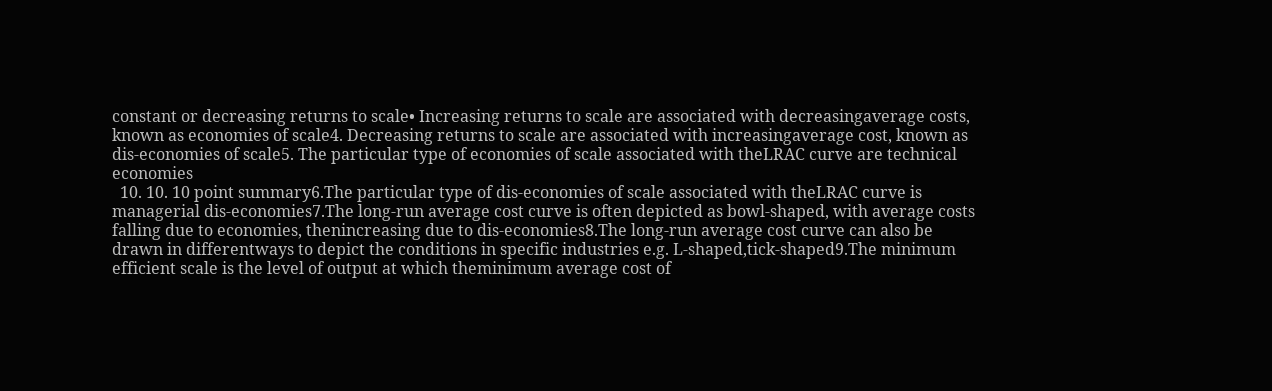constant or decreasing returns to scale• Increasing returns to scale are associated with decreasingaverage costs, known as economies of scale4. Decreasing returns to scale are associated with increasingaverage cost, known as dis-economies of scale5. The particular type of economies of scale associated with theLRAC curve are technical economies
  10. 10. 10 point summary6.The particular type of dis-economies of scale associated with theLRAC curve is managerial dis-economies7.The long-run average cost curve is often depicted as bowl-shaped, with average costs falling due to economies, thenincreasing due to dis-economies8.The long-run average cost curve can also be drawn in differentways to depict the conditions in specific industries e.g. L-shaped,tick-shaped9.The minimum efficient scale is the level of output at which theminimum average cost of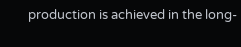production is achieved in the long-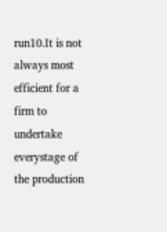run10.It is not always most efficient for a firm to undertake everystage of the production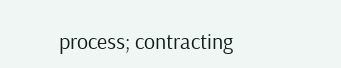process; contracting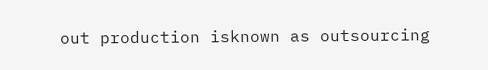out production isknown as outsourcing